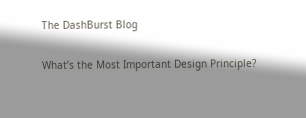The DashBurst Blog

What’s the Most Important Design Principle?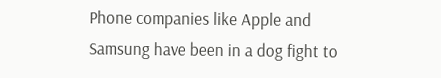Phone companies like Apple and Samsung have been in a dog fight to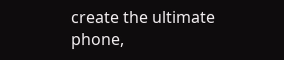create the ultimate phone,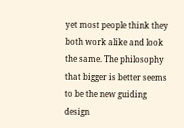yet most people think they both work alike and look the same. The philosophy that bigger is better seems to be the new guiding design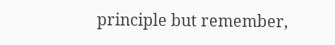principle but remember,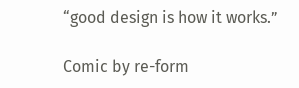“good design is how it works.”

Comic by re-form